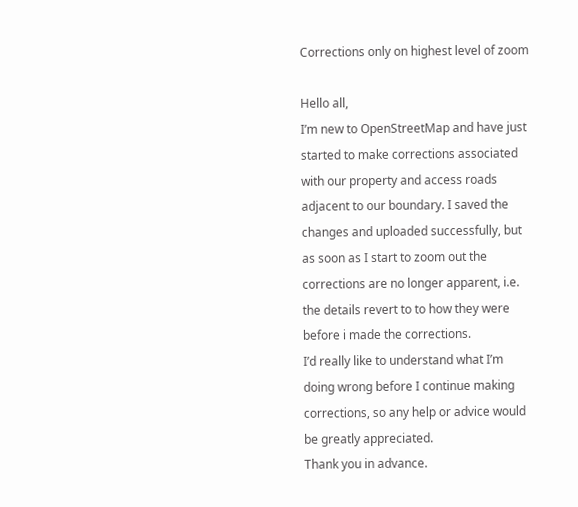Corrections only on highest level of zoom

Hello all,
I’m new to OpenStreetMap and have just started to make corrections associated with our property and access roads adjacent to our boundary. I saved the changes and uploaded successfully, but as soon as I start to zoom out the corrections are no longer apparent, i.e. the details revert to to how they were before i made the corrections.
I’d really like to understand what I’m doing wrong before I continue making corrections, so any help or advice would be greatly appreciated.
Thank you in advance.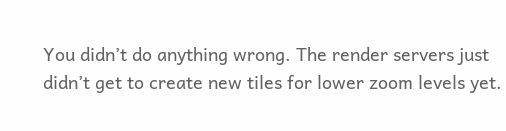You didn’t do anything wrong. The render servers just didn’t get to create new tiles for lower zoom levels yet.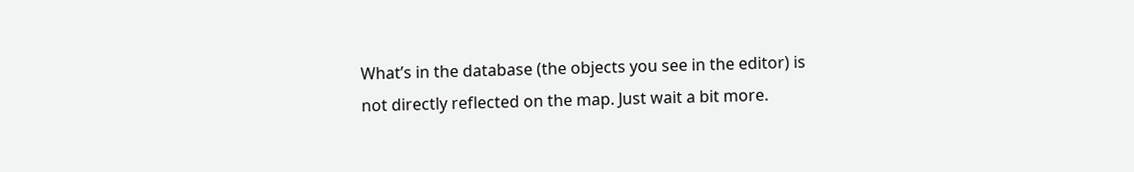What’s in the database (the objects you see in the editor) is not directly reflected on the map. Just wait a bit more.